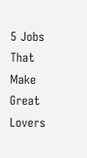5 Jobs That Make Great Lovers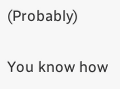(Probably)

You know how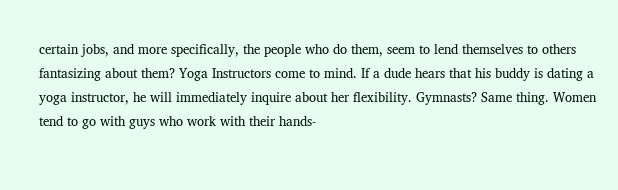certain jobs, and more specifically, the people who do them, seem to lend themselves to others fantasizing about them? Yoga Instructors come to mind. If a dude hears that his buddy is dating a yoga instructor, he will immediately inquire about her flexibility. Gymnasts? Same thing. Women tend to go with guys who work with their hands-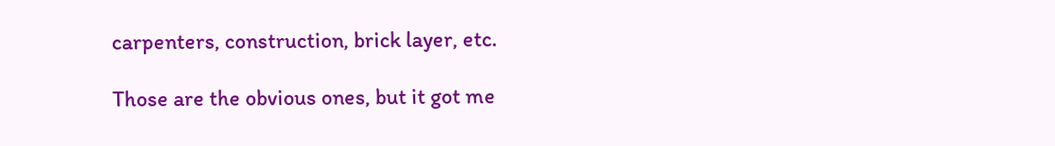carpenters, construction, brick layer, etc.

Those are the obvious ones, but it got me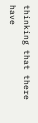thinking that there have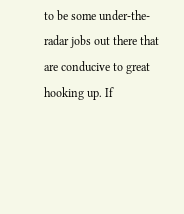to be some under-the-radar jobs out there that are conducive to great hooking up. If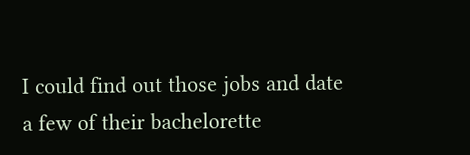I could find out those jobs and date a few of their bachelorette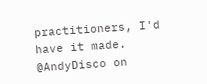practitioners, I'd have it made.
@AndyDisco on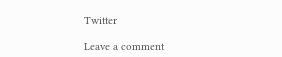Twitter

Leave a comment